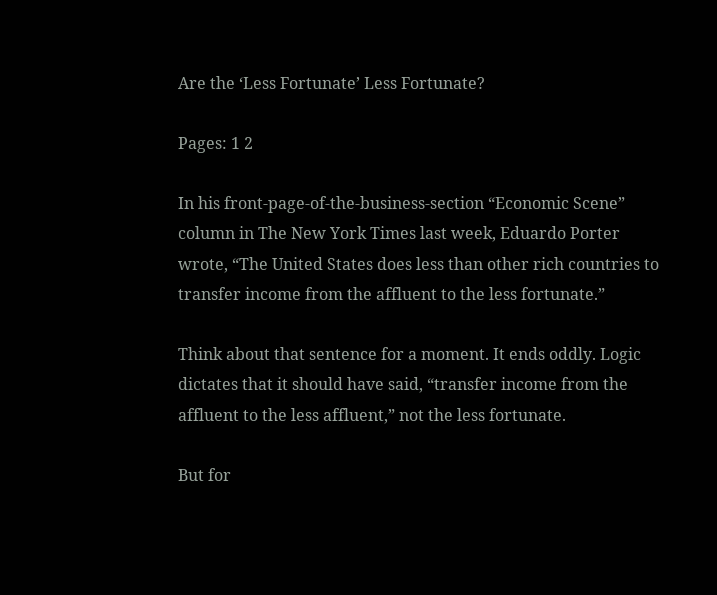Are the ‘Less Fortunate’ Less Fortunate?

Pages: 1 2

In his front-page-of-the-business-section “Economic Scene” column in The New York Times last week, Eduardo Porter wrote, “The United States does less than other rich countries to transfer income from the affluent to the less fortunate.”

Think about that sentence for a moment. It ends oddly. Logic dictates that it should have said, “transfer income from the affluent to the less affluent,” not the less fortunate.

But for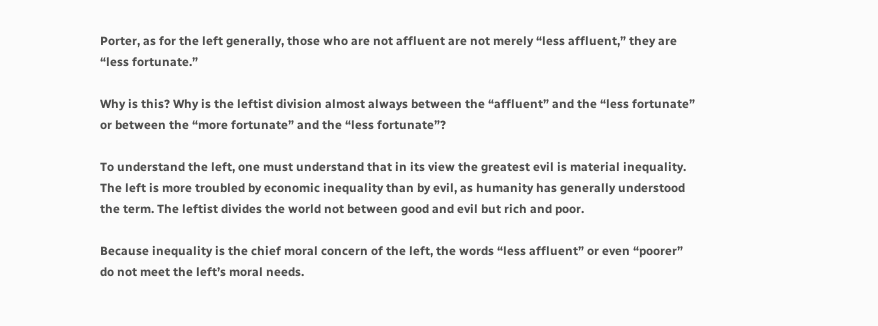Porter, as for the left generally, those who are not affluent are not merely “less affluent,” they are “less fortunate.”

Why is this? Why is the leftist division almost always between the “affluent” and the “less fortunate” or between the “more fortunate” and the “less fortunate”?

To understand the left, one must understand that in its view the greatest evil is material inequality. The left is more troubled by economic inequality than by evil, as humanity has generally understood the term. The leftist divides the world not between good and evil but rich and poor.

Because inequality is the chief moral concern of the left, the words “less affluent” or even “poorer” do not meet the left’s moral needs.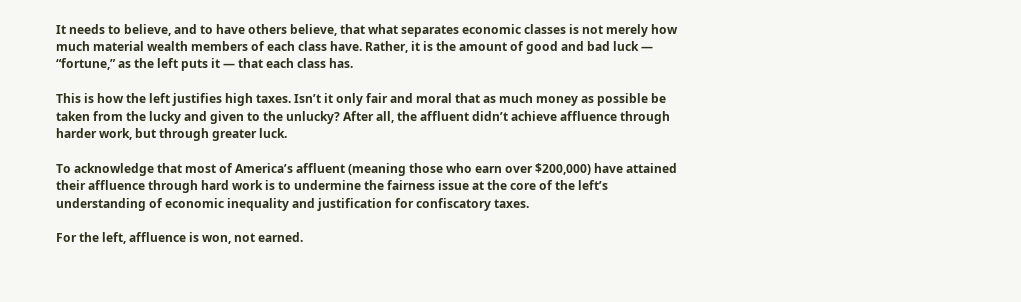It needs to believe, and to have others believe, that what separates economic classes is not merely how much material wealth members of each class have. Rather, it is the amount of good and bad luck — “fortune,” as the left puts it — that each class has.

This is how the left justifies high taxes. Isn’t it only fair and moral that as much money as possible be taken from the lucky and given to the unlucky? After all, the affluent didn’t achieve affluence through harder work, but through greater luck.

To acknowledge that most of America’s affluent (meaning those who earn over $200,000) have attained their affluence through hard work is to undermine the fairness issue at the core of the left’s understanding of economic inequality and justification for confiscatory taxes.

For the left, affluence is won, not earned.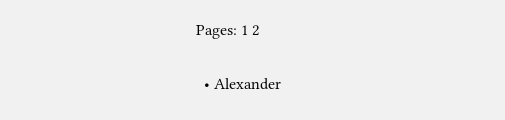Pages: 1 2

  • Alexander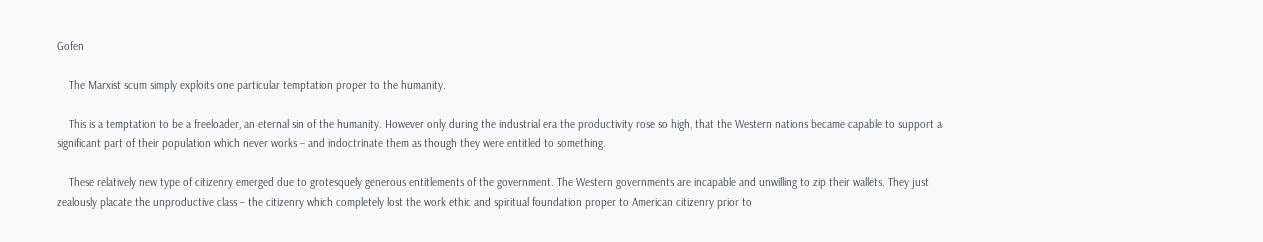Gofen

    The Marxist scum simply exploits one particular temptation proper to the humanity.

    This is a temptation to be a freeloader, an eternal sin of the humanity. However only during the industrial era the productivity rose so high, that the Western nations became capable to support a significant part of their population which never works – and indoctrinate them as though they were entitled to something.

    These relatively new type of citizenry emerged due to grotesquely generous entitlements of the government. The Western governments are incapable and unwilling to zip their wallets. They just zealously placate the unproductive class – the citizenry which completely lost the work ethic and spiritual foundation proper to American citizenry prior to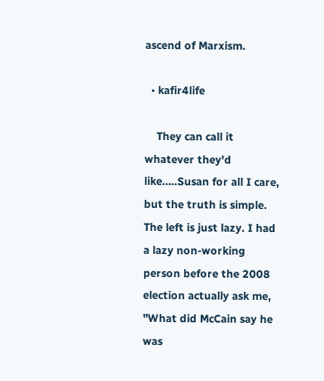ascend of Marxism.

  • kafir4life

    They can call it whatever they'd like…..Susan for all I care, but the truth is simple. The left is just lazy. I had a lazy non-working person before the 2008 election actually ask me, "What did McCain say he was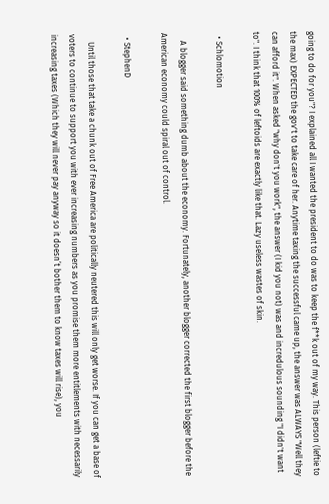going to do for you"? I explained all I wanted the president to do was to keep the f**k out of my way. This person (leftie to the max) EXPECTED the gov't to take care of her. Anytime taxing the successful came up, the answer was ALWAYS "Well they can afford it". When asked "why don't you work", the answer (I kid you not) was and incredulous sounding "I didn't want to". I think that 100% of leftoids are exactly like that. Lazy useless wastes of skin.

  • Schlomotion

    A blogger said something dumb about the economy. Fortunately, another blogger corrected the first blogger before the American economy could spiral out of control.

  • StephenD

    Until those that take a chunk out of Free America are politically neutered this will only get worse. If you can get a base of voters to continue to support you with ever increasing numbers as you promise them more entitlements with necessarily increasing taxes (Which they will never pay anyway so it doesn’t bother them to know taxes will rise), you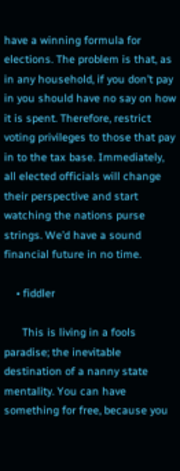have a winning formula for elections. The problem is that, as in any household, if you don’t pay in you should have no say on how it is spent. Therefore, restrict voting privileges to those that pay in to the tax base. Immediately, all elected officials will change their perspective and start watching the nations purse strings. We’d have a sound financial future in no time.

    • fiddler

      This is living in a fools paradise; the inevitable destination of a nanny state mentality. You can have something for free, because you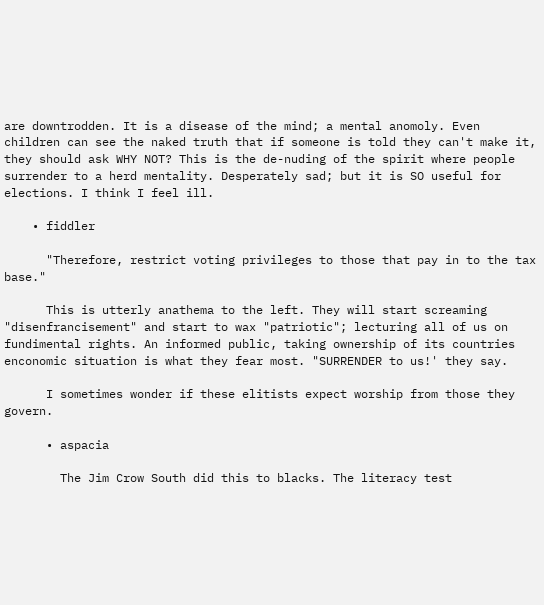are downtrodden. It is a disease of the mind; a mental anomoly. Even children can see the naked truth that if someone is told they can't make it, they should ask WHY NOT? This is the de-nuding of the spirit where people surrender to a herd mentality. Desperately sad; but it is SO useful for elections. I think I feel ill.

    • fiddler

      "Therefore, restrict voting privileges to those that pay in to the tax base."

      This is utterly anathema to the left. They will start screaming "disenfrancisement" and start to wax "patriotic"; lecturing all of us on fundimental rights. An informed public, taking ownership of its countries enconomic situation is what they fear most. "SURRENDER to us!' they say.

      I sometimes wonder if these elitists expect worship from those they govern.

      • aspacia

        The Jim Crow South did this to blacks. The literacy test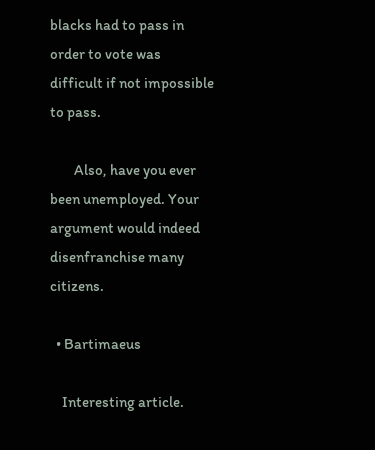blacks had to pass in order to vote was difficult if not impossible to pass.

        Also, have you ever been unemployed. Your argument would indeed disenfranchise many citizens.

  • Bartimaeus

    Interesting article.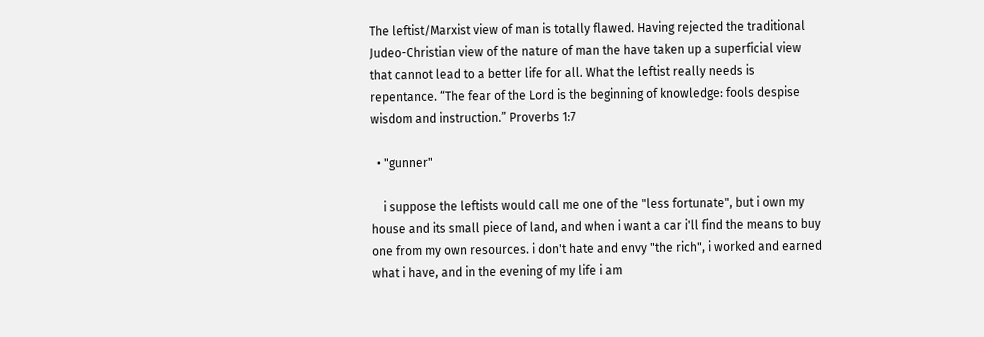The leftist/Marxist view of man is totally flawed. Having rejected the traditional Judeo-Christian view of the nature of man the have taken up a superficial view that cannot lead to a better life for all. What the leftist really needs is repentance. “The fear of the Lord is the beginning of knowledge: fools despise wisdom and instruction.” Proverbs 1:7

  • "gunner"

    i suppose the leftists would call me one of the "less fortunate", but i own my house and its small piece of land, and when i want a car i'll find the means to buy one from my own resources. i don't hate and envy "the rich", i worked and earned what i have, and in the evening of my life i am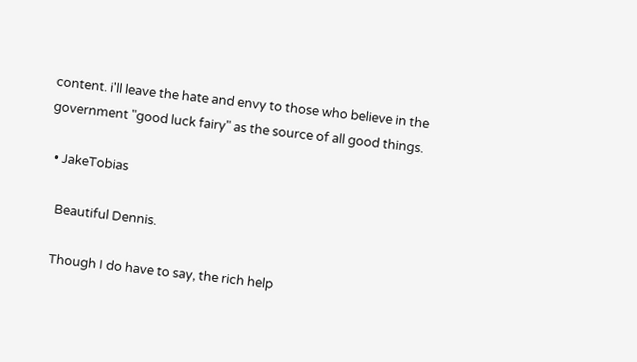content. i'll leave the hate and envy to those who believe in the government "good luck fairy" as the source of all good things.

  • JakeTobias

    Beautiful Dennis.

    Though I do have to say, the rich help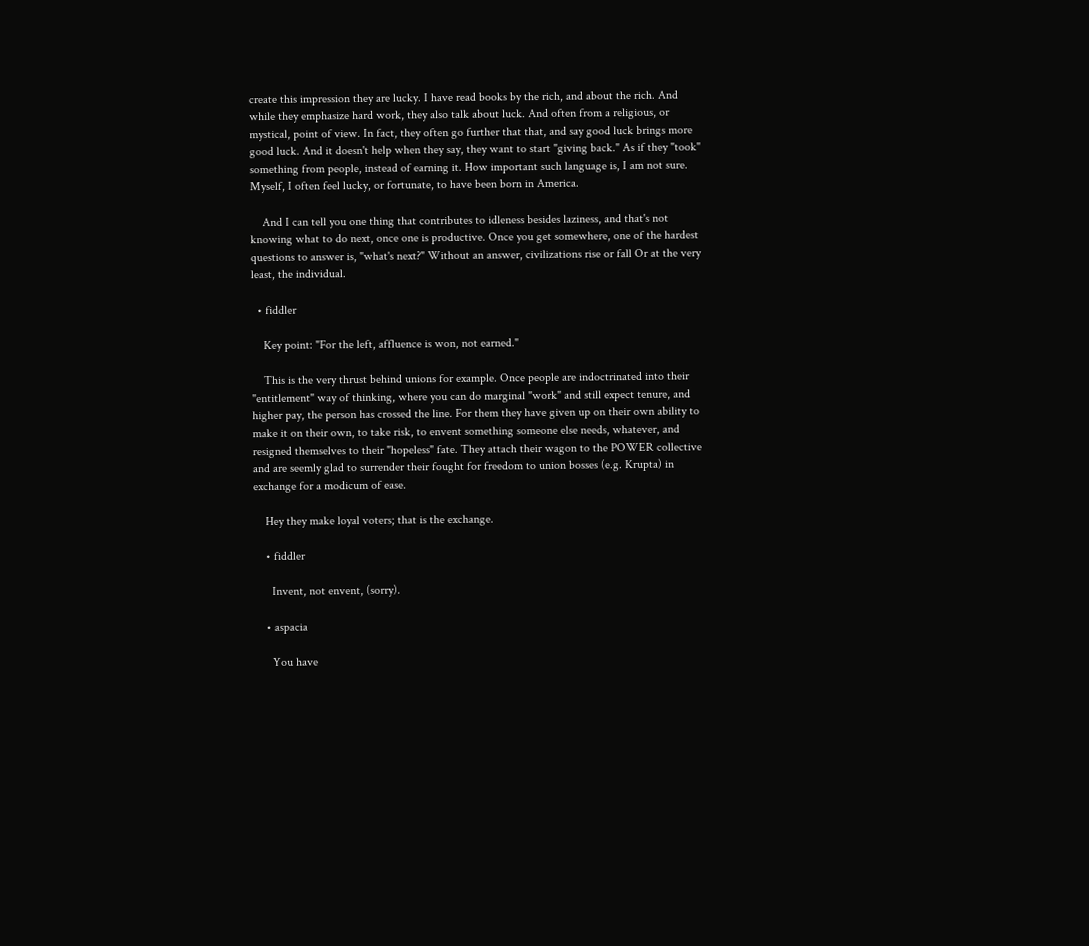create this impression they are lucky. I have read books by the rich, and about the rich. And while they emphasize hard work, they also talk about luck. And often from a religious, or mystical, point of view. In fact, they often go further that that, and say good luck brings more good luck. And it doesn't help when they say, they want to start "giving back." As if they "took" something from people, instead of earning it. How important such language is, I am not sure. Myself, I often feel lucky, or fortunate, to have been born in America.

    And I can tell you one thing that contributes to idleness besides laziness, and that's not knowing what to do next, once one is productive. Once you get somewhere, one of the hardest questions to answer is, "what's next?" Without an answer, civilizations rise or fall Or at the very least, the individual.

  • fiddler

    Key point: "For the left, affluence is won, not earned."

    This is the very thrust behind unions for example. Once people are indoctrinated into their "entitlement" way of thinking, where you can do marginal "work" and still expect tenure, and higher pay, the person has crossed the line. For them they have given up on their own ability to make it on their own, to take risk, to envent something someone else needs, whatever, and resigned themselves to their "hopeless" fate. They attach their wagon to the POWER collective and are seemly glad to surrender their fought for freedom to union bosses (e.g. Krupta) in exchange for a modicum of ease.

    Hey they make loyal voters; that is the exchange.

    • fiddler

      Invent, not envent, (sorry).

    • aspacia

      You have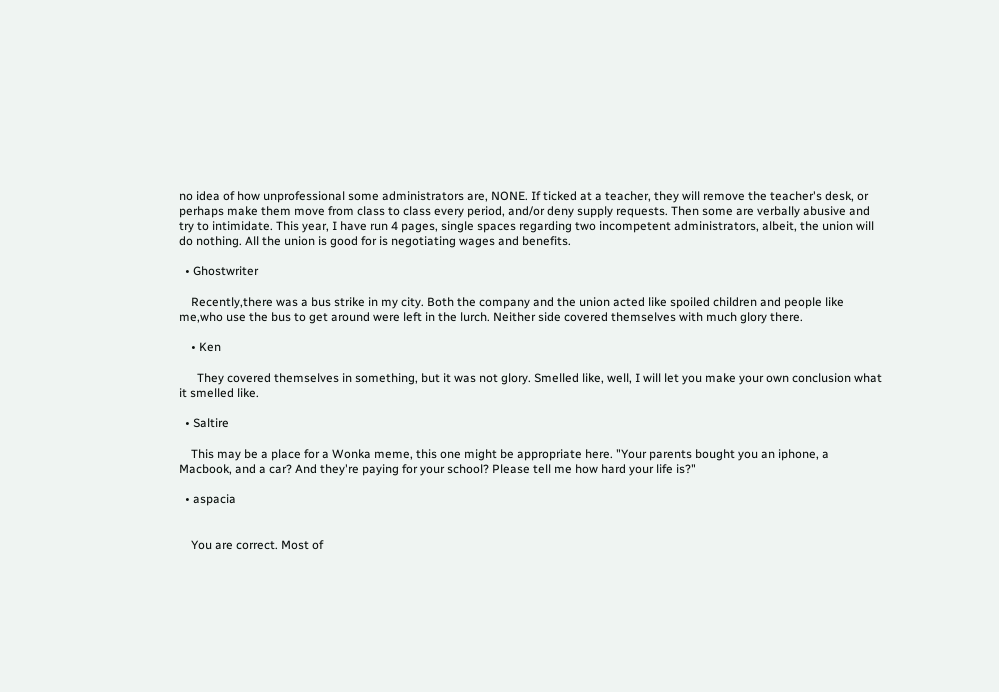no idea of how unprofessional some administrators are, NONE. If ticked at a teacher, they will remove the teacher's desk, or perhaps make them move from class to class every period, and/or deny supply requests. Then some are verbally abusive and try to intimidate. This year, I have run 4 pages, single spaces regarding two incompetent administrators, albeit, the union will do nothing. All the union is good for is negotiating wages and benefits.

  • Ghostwriter

    Recently,there was a bus strike in my city. Both the company and the union acted like spoiled children and people like me,who use the bus to get around were left in the lurch. Neither side covered themselves with much glory there.

    • Ken

      They covered themselves in something, but it was not glory. Smelled like, well, I will let you make your own conclusion what it smelled like.

  • Saltire

    This may be a place for a Wonka meme, this one might be appropriate here. "Your parents bought you an iphone, a Macbook, and a car? And they're paying for your school? Please tell me how hard your life is?"

  • aspacia


    You are correct. Most of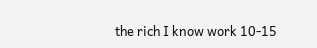the rich I know work 10-15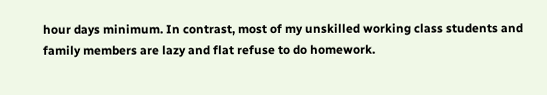hour days minimum. In contrast, most of my unskilled working class students and family members are lazy and flat refuse to do homework.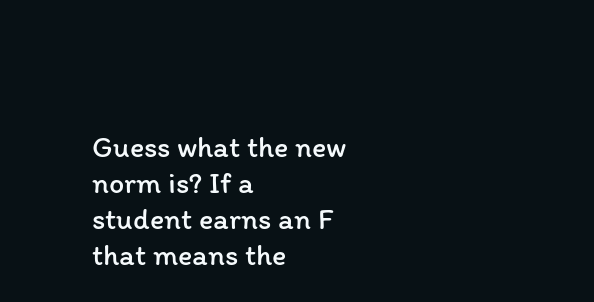Guess what the new norm is? If a student earns an F that means the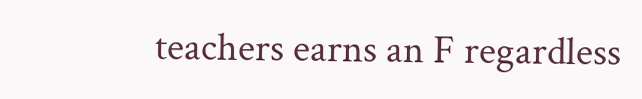teachers earns an F regardless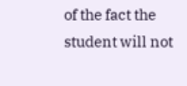of the fact the student will not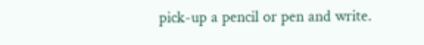pick-up a pencil or pen and write.